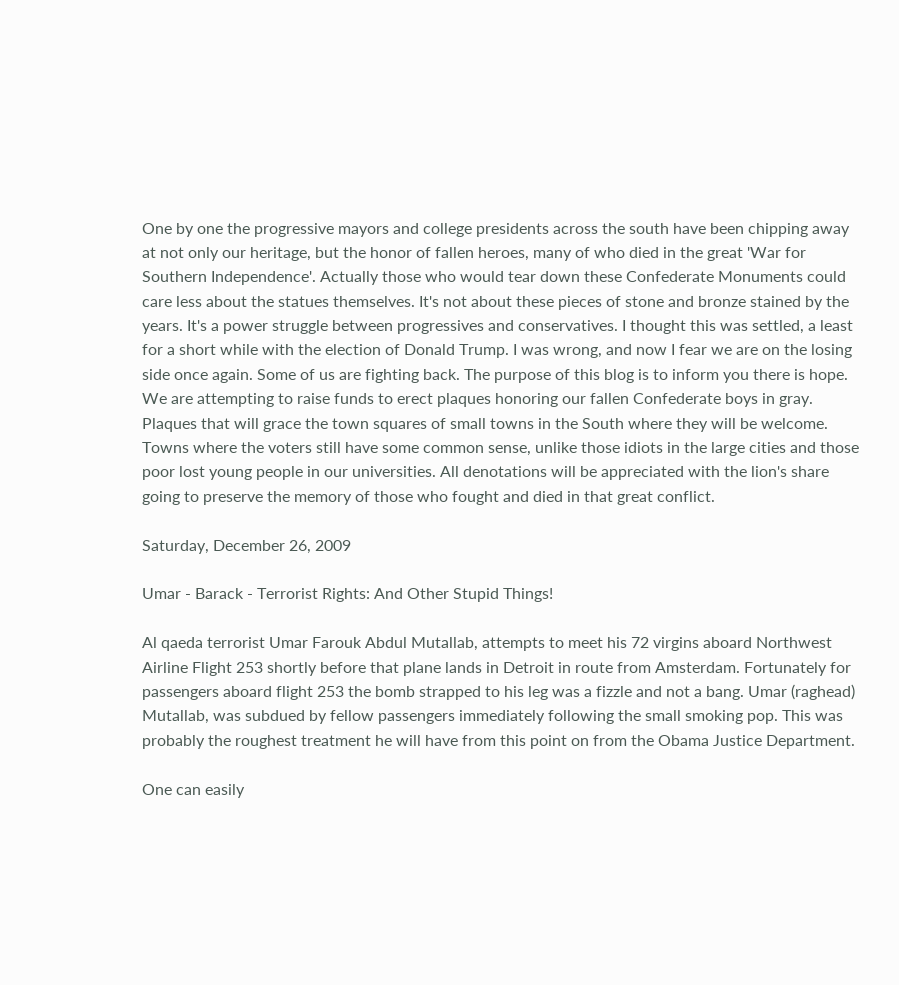One by one the progressive mayors and college presidents across the south have been chipping away at not only our heritage, but the honor of fallen heroes, many of who died in the great 'War for Southern Independence'. Actually those who would tear down these Confederate Monuments could care less about the statues themselves. It's not about these pieces of stone and bronze stained by the years. It's a power struggle between progressives and conservatives. I thought this was settled, a least for a short while with the election of Donald Trump. I was wrong, and now I fear we are on the losing side once again. Some of us are fighting back. The purpose of this blog is to inform you there is hope. We are attempting to raise funds to erect plaques honoring our fallen Confederate boys in gray. Plaques that will grace the town squares of small towns in the South where they will be welcome. Towns where the voters still have some common sense, unlike those idiots in the large cities and those poor lost young people in our universities. All denotations will be appreciated with the lion's share going to preserve the memory of those who fought and died in that great conflict.

Saturday, December 26, 2009

Umar - Barack - Terrorist Rights: And Other Stupid Things!

Al qaeda terrorist Umar Farouk Abdul Mutallab, attempts to meet his 72 virgins aboard Northwest Airline Flight 253 shortly before that plane lands in Detroit in route from Amsterdam. Fortunately for passengers aboard flight 253 the bomb strapped to his leg was a fizzle and not a bang. Umar (raghead) Mutallab, was subdued by fellow passengers immediately following the small smoking pop. This was probably the roughest treatment he will have from this point on from the Obama Justice Department.

One can easily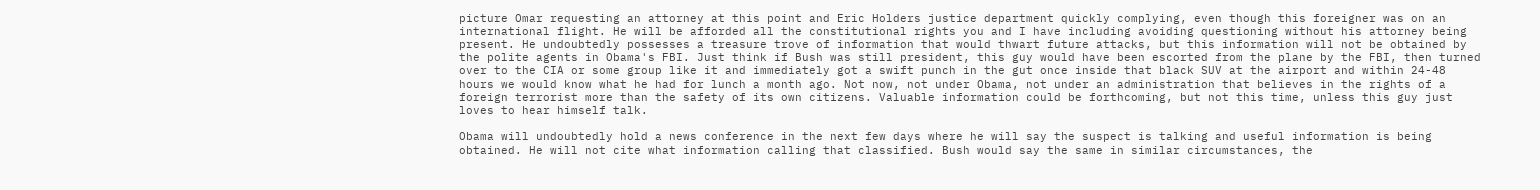picture Omar requesting an attorney at this point and Eric Holders justice department quickly complying, even though this foreigner was on an international flight. He will be afforded all the constitutional rights you and I have including avoiding questioning without his attorney being present. He undoubtedly possesses a treasure trove of information that would thwart future attacks, but this information will not be obtained by the polite agents in Obama's FBI. Just think if Bush was still president, this guy would have been escorted from the plane by the FBI, then turned over to the CIA or some group like it and immediately got a swift punch in the gut once inside that black SUV at the airport and within 24-48 hours we would know what he had for lunch a month ago. Not now, not under Obama, not under an administration that believes in the rights of a foreign terrorist more than the safety of its own citizens. Valuable information could be forthcoming, but not this time, unless this guy just loves to hear himself talk.

Obama will undoubtedly hold a news conference in the next few days where he will say the suspect is talking and useful information is being obtained. He will not cite what information calling that classified. Bush would say the same in similar circumstances, the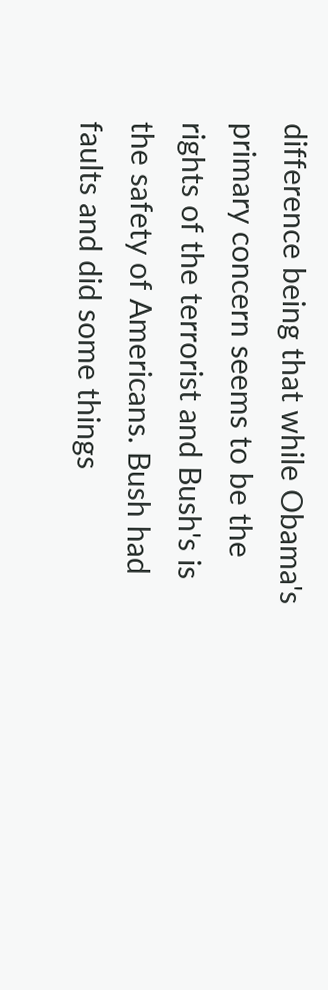difference being that while Obama's primary concern seems to be the rights of the terrorist and Bush's is the safety of Americans. Bush had faults and did some things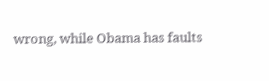wrong, while Obama has faults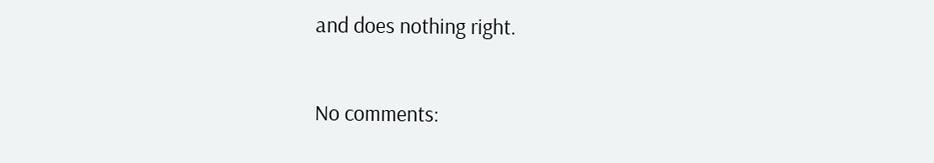and does nothing right.

No comments: